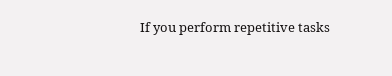If you perform repetitive tasks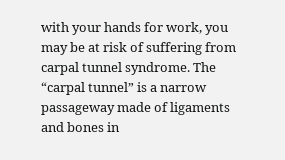with your hands for work, you may be at risk of suffering from carpal tunnel syndrome. The “carpal tunnel” is a narrow passageway made of ligaments and bones in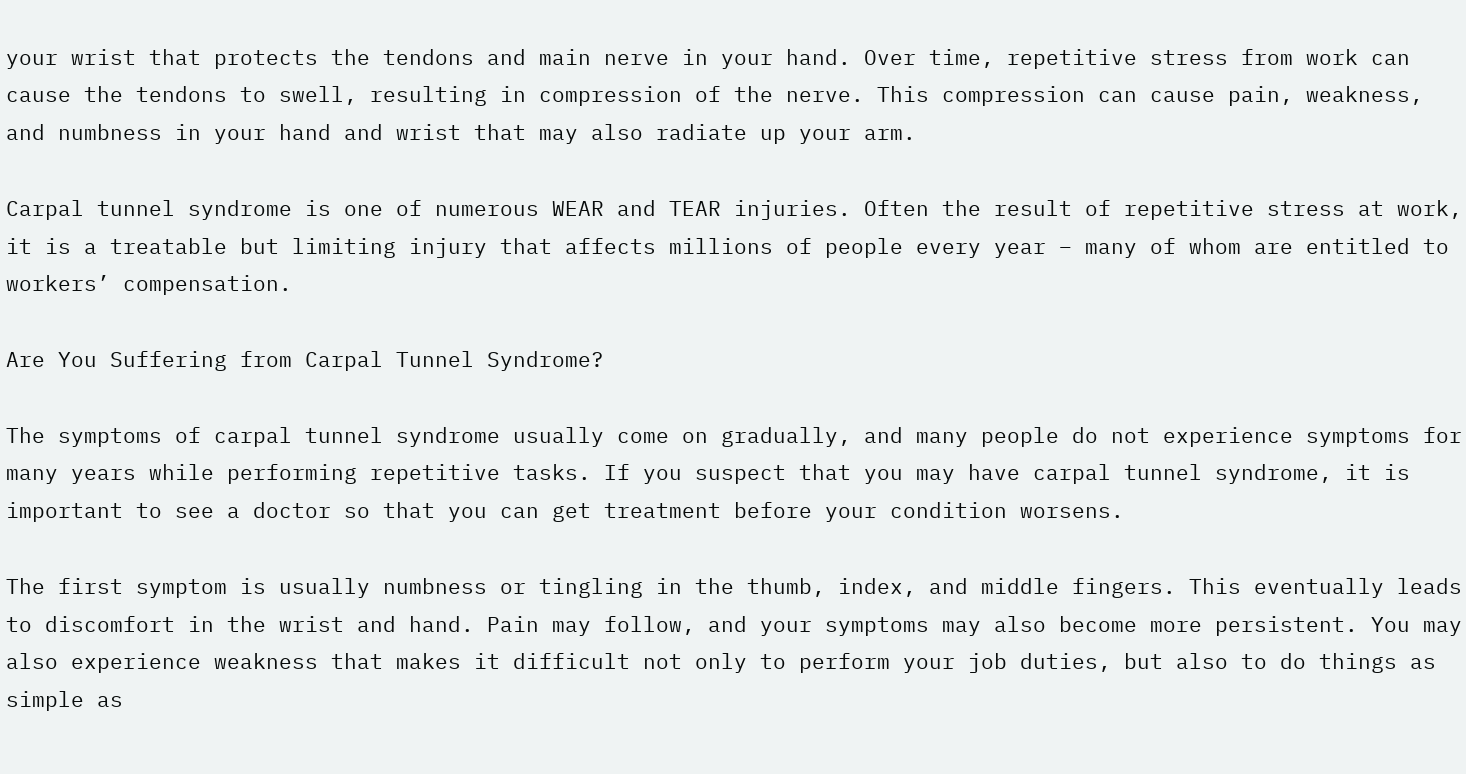your wrist that protects the tendons and main nerve in your hand. Over time, repetitive stress from work can cause the tendons to swell, resulting in compression of the nerve. This compression can cause pain, weakness, and numbness in your hand and wrist that may also radiate up your arm.

Carpal tunnel syndrome is one of numerous WEAR and TEAR injuries. Often the result of repetitive stress at work, it is a treatable but limiting injury that affects millions of people every year – many of whom are entitled to workers’ compensation.

Are You Suffering from Carpal Tunnel Syndrome?

The symptoms of carpal tunnel syndrome usually come on gradually, and many people do not experience symptoms for many years while performing repetitive tasks. If you suspect that you may have carpal tunnel syndrome, it is important to see a doctor so that you can get treatment before your condition worsens.

The first symptom is usually numbness or tingling in the thumb, index, and middle fingers. This eventually leads to discomfort in the wrist and hand. Pain may follow, and your symptoms may also become more persistent. You may also experience weakness that makes it difficult not only to perform your job duties, but also to do things as simple as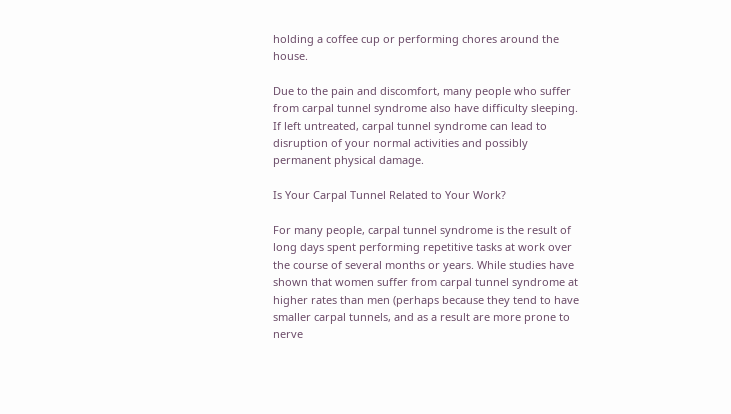holding a coffee cup or performing chores around the house.

Due to the pain and discomfort, many people who suffer from carpal tunnel syndrome also have difficulty sleeping. If left untreated, carpal tunnel syndrome can lead to disruption of your normal activities and possibly permanent physical damage.

Is Your Carpal Tunnel Related to Your Work?

For many people, carpal tunnel syndrome is the result of long days spent performing repetitive tasks at work over the course of several months or years. While studies have shown that women suffer from carpal tunnel syndrome at higher rates than men (perhaps because they tend to have smaller carpal tunnels, and as a result are more prone to nerve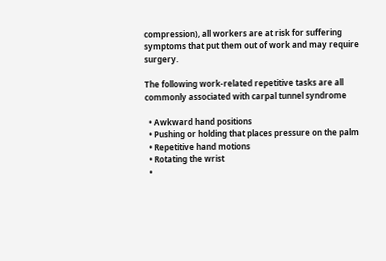compression), all workers are at risk for suffering symptoms that put them out of work and may require surgery.

The following work-related repetitive tasks are all commonly associated with carpal tunnel syndrome

  • Awkward hand positions
  • Pushing or holding that places pressure on the palm
  • Repetitive hand motions
  • Rotating the wrist
  •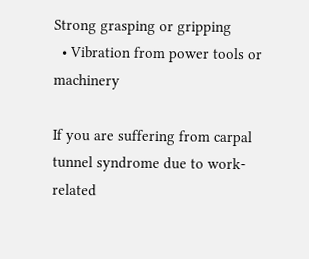Strong grasping or gripping
  • Vibration from power tools or machinery

If you are suffering from carpal tunnel syndrome due to work-related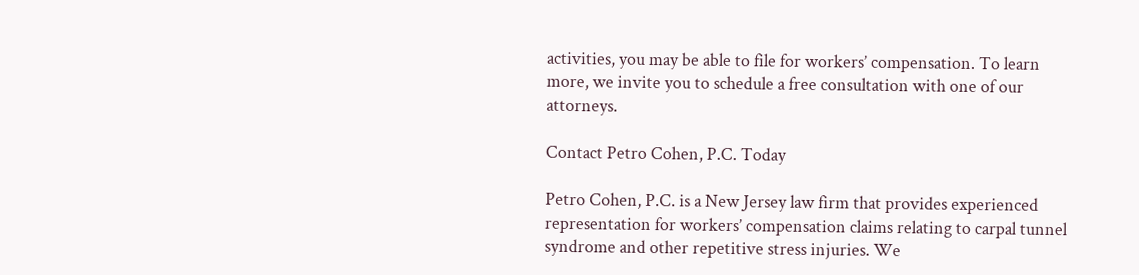activities, you may be able to file for workers’ compensation. To learn more, we invite you to schedule a free consultation with one of our attorneys.

Contact Petro Cohen, P.C. Today

Petro Cohen, P.C. is a New Jersey law firm that provides experienced representation for workers’ compensation claims relating to carpal tunnel syndrome and other repetitive stress injuries. We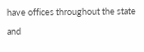have offices throughout the state and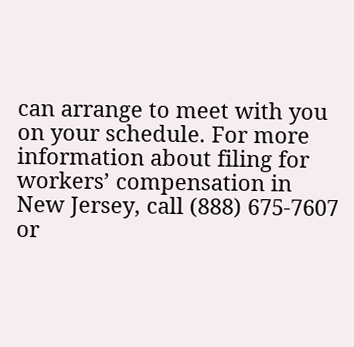can arrange to meet with you on your schedule. For more information about filing for workers’ compensation in New Jersey, call (888) 675-7607 or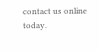contact us online today.